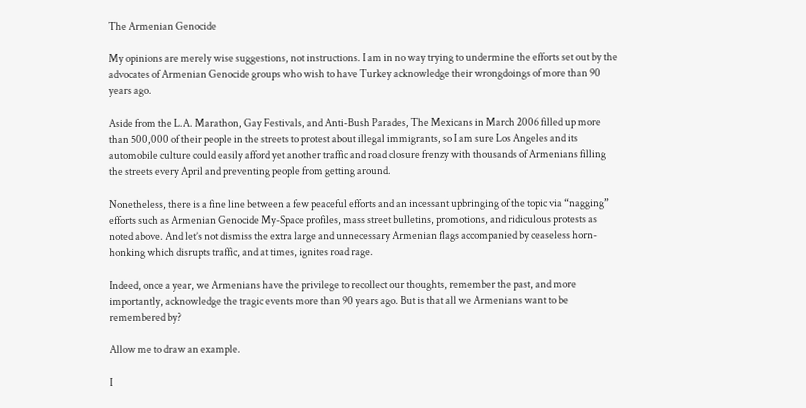The Armenian Genocide

My opinions are merely wise suggestions, not instructions. I am in no way trying to undermine the efforts set out by the advocates of Armenian Genocide groups who wish to have Turkey acknowledge their wrongdoings of more than 90 years ago.

Aside from the L.A. Marathon, Gay Festivals, and Anti-Bush Parades, The Mexicans in March 2006 filled up more than 500,000 of their people in the streets to protest about illegal immigrants, so I am sure Los Angeles and its automobile culture could easily afford yet another traffic and road closure frenzy with thousands of Armenians filling the streets every April and preventing people from getting around.

Nonetheless, there is a fine line between a few peaceful efforts and an incessant upbringing of the topic via “nagging” efforts such as Armenian Genocide My-Space profiles, mass street bulletins, promotions, and ridiculous protests as noted above. And let’s not dismiss the extra large and unnecessary Armenian flags accompanied by ceaseless horn-honking which disrupts traffic, and at times, ignites road rage.

Indeed, once a year, we Armenians have the privilege to recollect our thoughts, remember the past, and more importantly, acknowledge the tragic events more than 90 years ago. But is that all we Armenians want to be remembered by?

Allow me to draw an example.

I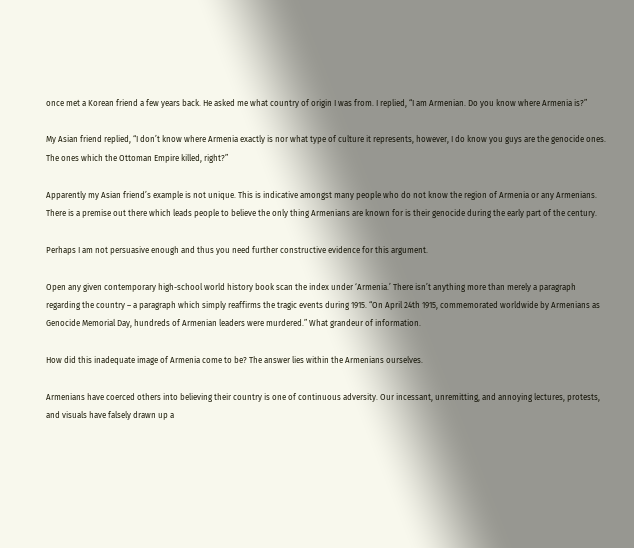once met a Korean friend a few years back. He asked me what country of origin I was from. I replied, “I am Armenian. Do you know where Armenia is?”

My Asian friend replied, “I don’t know where Armenia exactly is nor what type of culture it represents, however, I do know you guys are the genocide ones. The ones which the Ottoman Empire killed, right?”

Apparently my Asian friend’s example is not unique. This is indicative amongst many people who do not know the region of Armenia or any Armenians. There is a premise out there which leads people to believe the only thing Armenians are known for is their genocide during the early part of the century.

Perhaps I am not persuasive enough and thus you need further constructive evidence for this argument.

Open any given contemporary high-school world history book scan the index under ‘Armenia.’ There isn’t anything more than merely a paragraph regarding the country – a paragraph which simply reaffirms the tragic events during 1915. “On April 24th 1915, commemorated worldwide by Armenians as Genocide Memorial Day, hundreds of Armenian leaders were murdered.” What grandeur of information.

How did this inadequate image of Armenia come to be? The answer lies within the Armenians ourselves.

Armenians have coerced others into believing their country is one of continuous adversity. Our incessant, unremitting, and annoying lectures, protests, and visuals have falsely drawn up a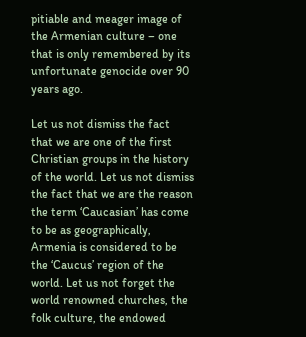pitiable and meager image of the Armenian culture – one that is only remembered by its unfortunate genocide over 90 years ago.

Let us not dismiss the fact that we are one of the first Christian groups in the history of the world. Let us not dismiss the fact that we are the reason the term ‘Caucasian’ has come to be as geographically, Armenia is considered to be the ‘Caucus’ region of the world. Let us not forget the world renowned churches, the folk culture, the endowed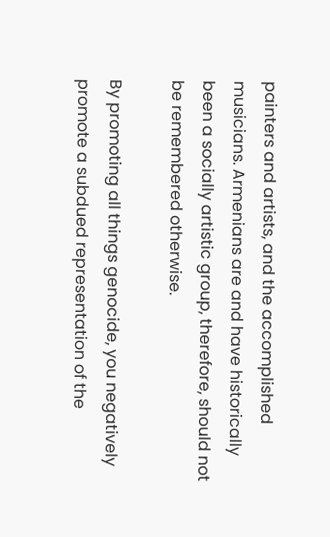painters and artists, and the accomplished musicians. Armenians are and have historically been a socially artistic group, therefore, should not be remembered otherwise.

By promoting all things genocide, you negatively promote a subdued representation of the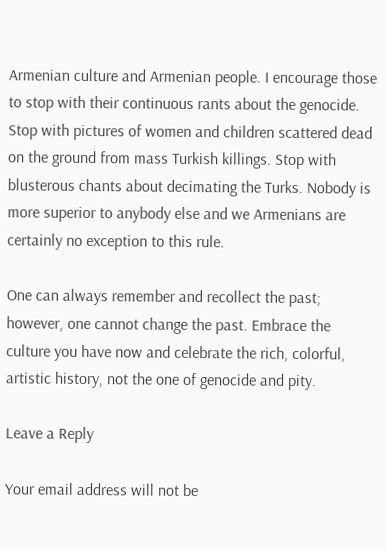Armenian culture and Armenian people. I encourage those to stop with their continuous rants about the genocide. Stop with pictures of women and children scattered dead on the ground from mass Turkish killings. Stop with blusterous chants about decimating the Turks. Nobody is more superior to anybody else and we Armenians are certainly no exception to this rule.

One can always remember and recollect the past; however, one cannot change the past. Embrace the culture you have now and celebrate the rich, colorful, artistic history, not the one of genocide and pity.

Leave a Reply

Your email address will not be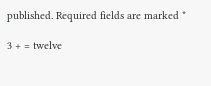published. Required fields are marked *

3 + = twelve